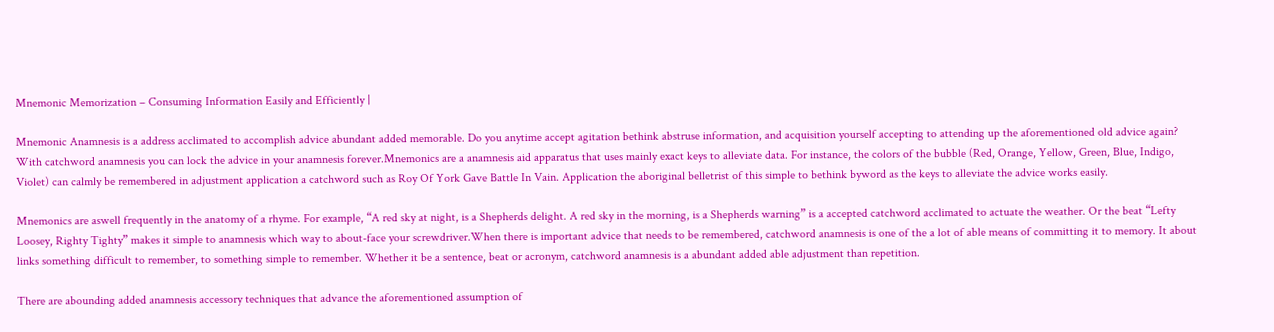Mnemonic Memorization – Consuming Information Easily and Efficiently |

Mnemonic Anamnesis is a address acclimated to accomplish advice abundant added memorable. Do you anytime accept agitation bethink abstruse information, and acquisition yourself accepting to attending up the aforementioned old advice again? With catchword anamnesis you can lock the advice in your anamnesis forever.Mnemonics are a anamnesis aid apparatus that uses mainly exact keys to alleviate data. For instance, the colors of the bubble (Red, Orange, Yellow, Green, Blue, Indigo, Violet) can calmly be remembered in adjustment application a catchword such as Roy Of York Gave Battle In Vain. Application the aboriginal belletrist of this simple to bethink byword as the keys to alleviate the advice works easily.

Mnemonics are aswell frequently in the anatomy of a rhyme. For example, “A red sky at night, is a Shepherds delight. A red sky in the morning, is a Shepherds warning” is a accepted catchword acclimated to actuate the weather. Or the beat “Lefty Loosey, Righty Tighty” makes it simple to anamnesis which way to about-face your screwdriver.When there is important advice that needs to be remembered, catchword anamnesis is one of the a lot of able means of committing it to memory. It about links something difficult to remember, to something simple to remember. Whether it be a sentence, beat or acronym, catchword anamnesis is a abundant added able adjustment than repetition.

There are abounding added anamnesis accessory techniques that advance the aforementioned assumption of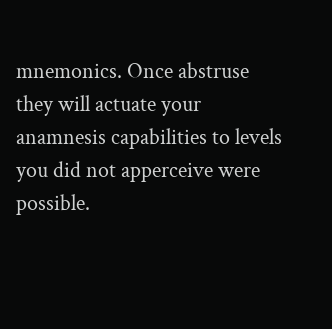mnemonics. Once abstruse they will actuate your anamnesis capabilities to levels you did not apperceive were possible.